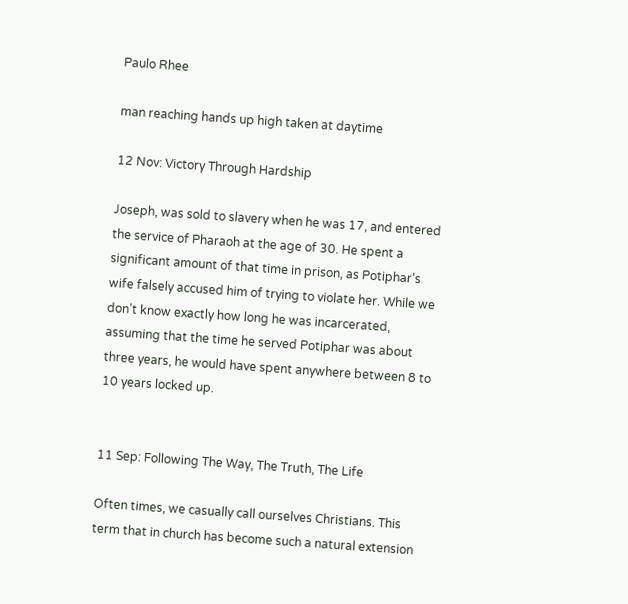Paulo Rhee

man reaching hands up high taken at daytime

12 Nov: Victory Through Hardship

Joseph, was sold to slavery when he was 17, and entered the service of Pharaoh at the age of 30. He spent a significant amount of that time in prison, as Potiphar’s wife falsely accused him of trying to violate her. While we don’t know exactly how long he was incarcerated, assuming that the time he served Potiphar was about three years, he would have spent anywhere between 8 to 10 years locked up.


11 Sep: Following The Way, The Truth, The Life

Often times, we casually call ourselves Christians. This term that in church has become such a natural extension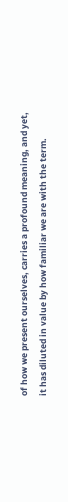of how we present ourselves, carries a profound meaning, and yet, it has diluted in value by how familiar we are with the term.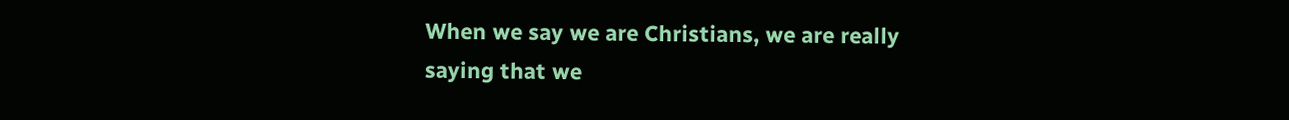When we say we are Christians, we are really saying that we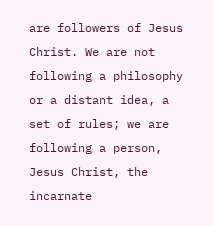are followers of Jesus Christ. We are not following a philosophy or a distant idea, a set of rules; we are following a person, Jesus Christ, the incarnate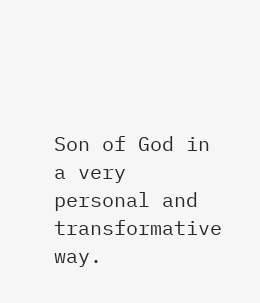Son of God in a very personal and transformative way.